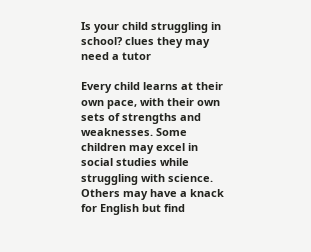Is your child struggling in school? clues they may need a tutor

Every child learns at their own pace, with their own sets of strengths and weaknesses. Some children may excel in social studies while struggling with science. Others may have a knack for English but find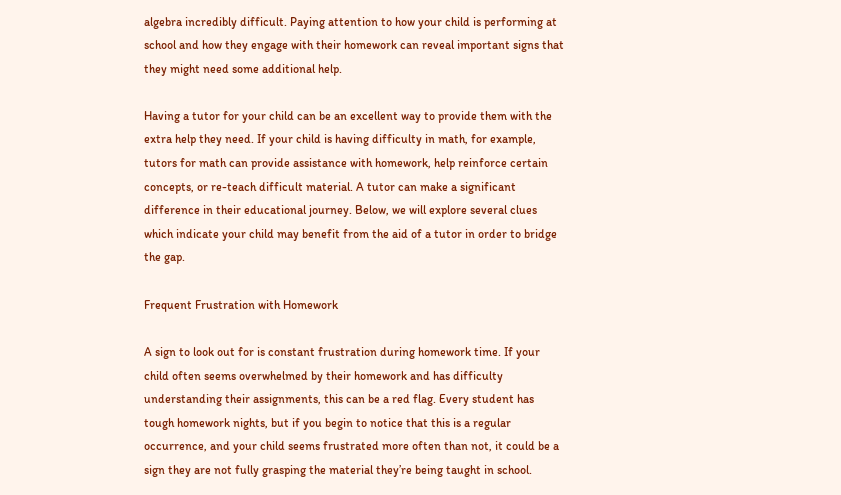algebra incredibly difficult. Paying attention to how your child is performing at school and how they engage with their homework can reveal important signs that they might need some additional help.

Having a tutor for your child can be an excellent way to provide them with the extra help they need. If your child is having difficulty in math, for example, tutors for math can provide assistance with homework, help reinforce certain concepts, or re-teach difficult material. A tutor can make a significant difference in their educational journey. Below, we will explore several clues which indicate your child may benefit from the aid of a tutor in order to bridge the gap.

Frequent Frustration with Homework

A sign to look out for is constant frustration during homework time. If your child often seems overwhelmed by their homework and has difficulty understanding their assignments, this can be a red flag. Every student has tough homework nights, but if you begin to notice that this is a regular occurrence, and your child seems frustrated more often than not, it could be a sign they are not fully grasping the material they’re being taught in school.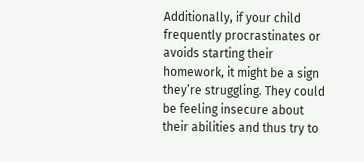Additionally, if your child frequently procrastinates or avoids starting their homework, it might be a sign they’re struggling. They could be feeling insecure about their abilities and thus try to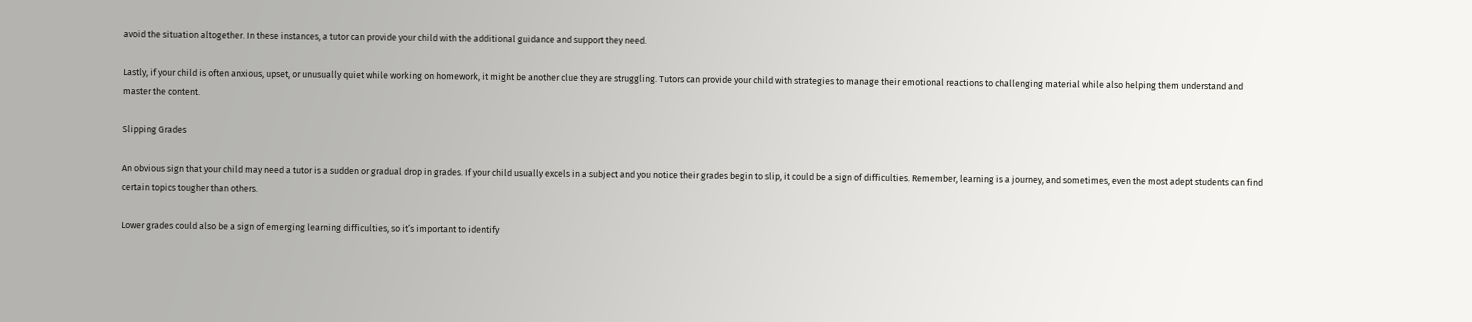avoid the situation altogether. In these instances, a tutor can provide your child with the additional guidance and support they need.

Lastly, if your child is often anxious, upset, or unusually quiet while working on homework, it might be another clue they are struggling. Tutors can provide your child with strategies to manage their emotional reactions to challenging material while also helping them understand and master the content.

Slipping Grades

An obvious sign that your child may need a tutor is a sudden or gradual drop in grades. If your child usually excels in a subject and you notice their grades begin to slip, it could be a sign of difficulties. Remember, learning is a journey, and sometimes, even the most adept students can find certain topics tougher than others.

Lower grades could also be a sign of emerging learning difficulties, so it’s important to identify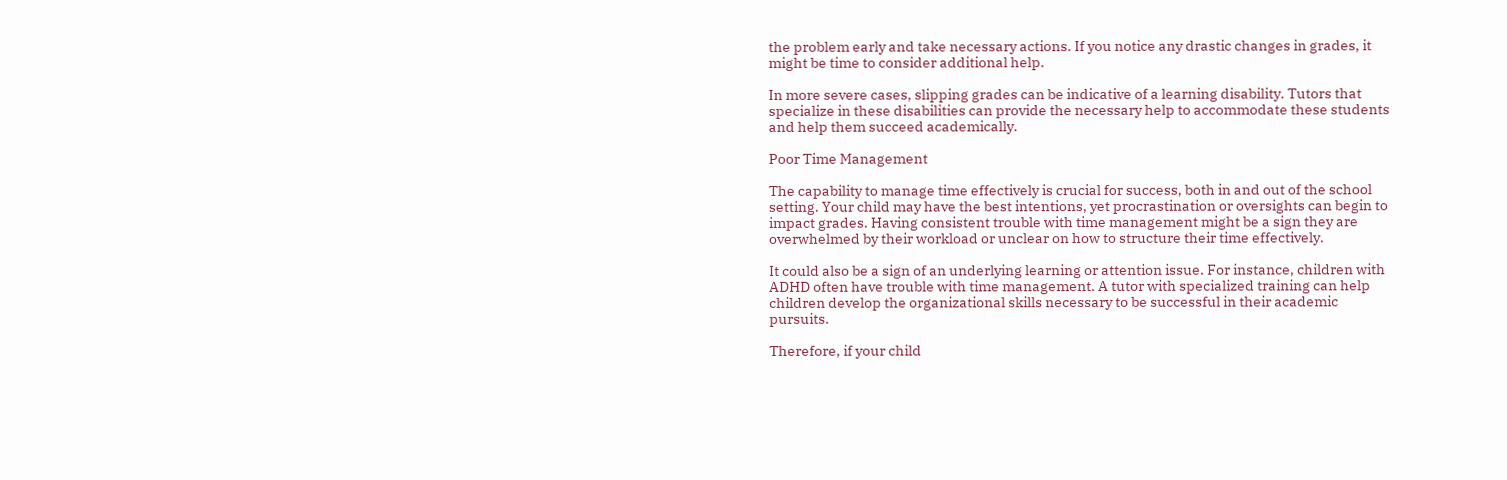the problem early and take necessary actions. If you notice any drastic changes in grades, it might be time to consider additional help.

In more severe cases, slipping grades can be indicative of a learning disability. Tutors that specialize in these disabilities can provide the necessary help to accommodate these students and help them succeed academically.

Poor Time Management

The capability to manage time effectively is crucial for success, both in and out of the school setting. Your child may have the best intentions, yet procrastination or oversights can begin to impact grades. Having consistent trouble with time management might be a sign they are overwhelmed by their workload or unclear on how to structure their time effectively.

It could also be a sign of an underlying learning or attention issue. For instance, children with ADHD often have trouble with time management. A tutor with specialized training can help children develop the organizational skills necessary to be successful in their academic pursuits.

Therefore, if your child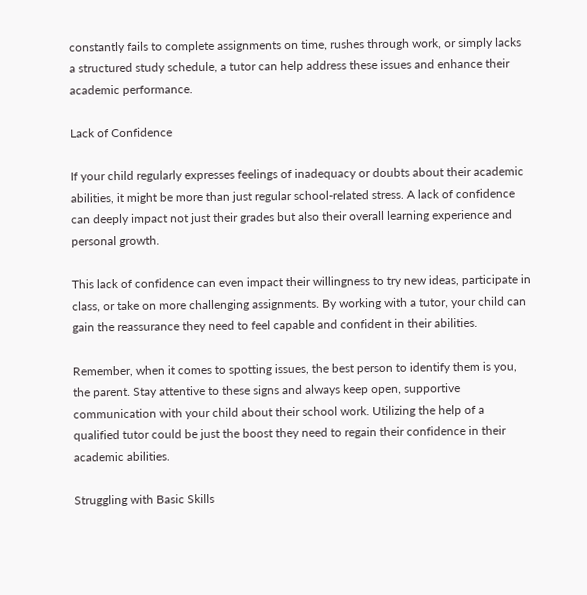constantly fails to complete assignments on time, rushes through work, or simply lacks a structured study schedule, a tutor can help address these issues and enhance their academic performance.

Lack of Confidence

If your child regularly expresses feelings of inadequacy or doubts about their academic abilities, it might be more than just regular school-related stress. A lack of confidence can deeply impact not just their grades but also their overall learning experience and personal growth.

This lack of confidence can even impact their willingness to try new ideas, participate in class, or take on more challenging assignments. By working with a tutor, your child can gain the reassurance they need to feel capable and confident in their abilities.

Remember, when it comes to spotting issues, the best person to identify them is you, the parent. Stay attentive to these signs and always keep open, supportive communication with your child about their school work. Utilizing the help of a qualified tutor could be just the boost they need to regain their confidence in their academic abilities.

Struggling with Basic Skills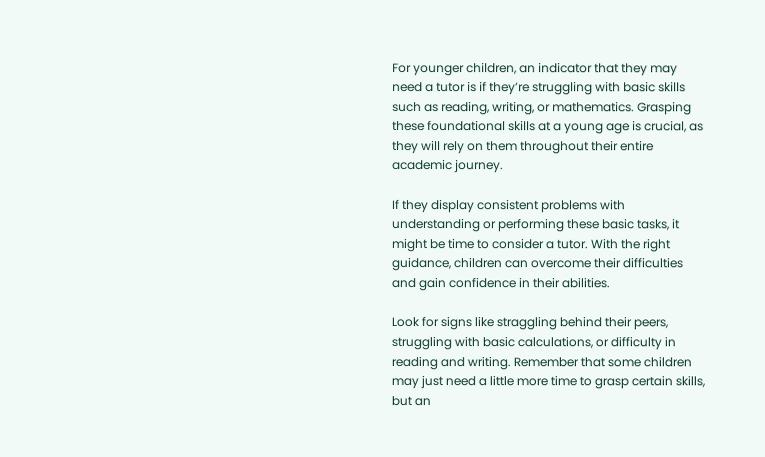For younger children, an indicator that they may need a tutor is if they’re struggling with basic skills such as reading, writing, or mathematics. Grasping these foundational skills at a young age is crucial, as they will rely on them throughout their entire academic journey.

If they display consistent problems with understanding or performing these basic tasks, it might be time to consider a tutor. With the right guidance, children can overcome their difficulties and gain confidence in their abilities.

Look for signs like straggling behind their peers, struggling with basic calculations, or difficulty in reading and writing. Remember that some children may just need a little more time to grasp certain skills, but an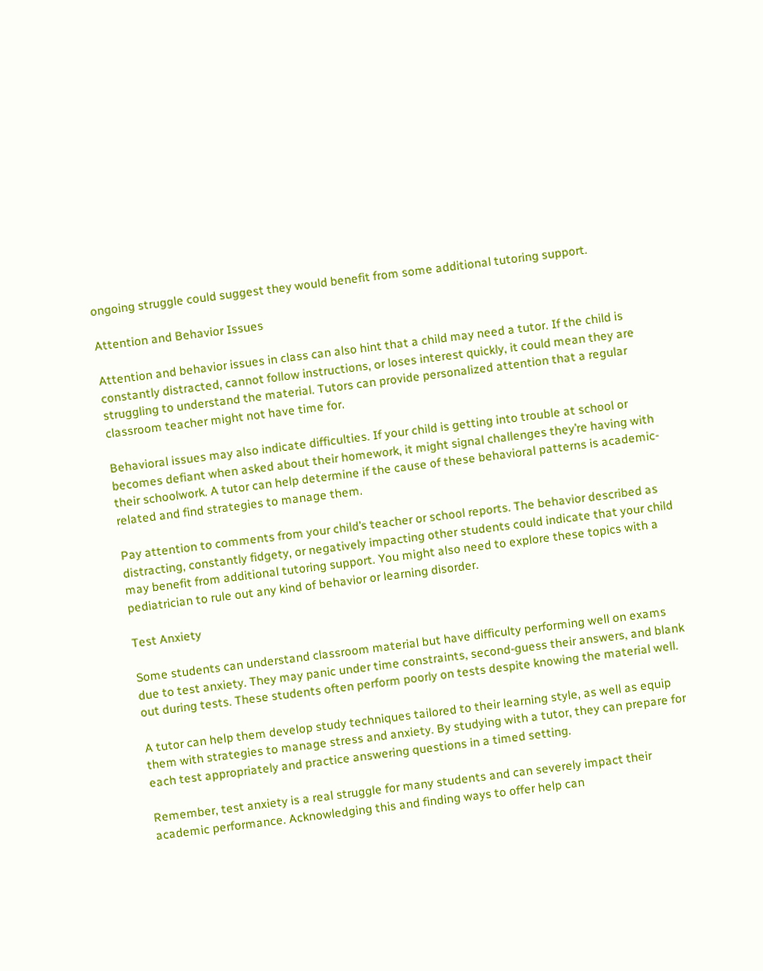ongoing struggle could suggest they would benefit from some additional tutoring support.

Attention and Behavior Issues

Attention and behavior issues in class can also hint that a child may need a tutor. If the child is constantly distracted, cannot follow instructions, or loses interest quickly, it could mean they are struggling to understand the material. Tutors can provide personalized attention that a regular classroom teacher might not have time for.

Behavioral issues may also indicate difficulties. If your child is getting into trouble at school or becomes defiant when asked about their homework, it might signal challenges they’re having with their schoolwork. A tutor can help determine if the cause of these behavioral patterns is academic-related and find strategies to manage them.

Pay attention to comments from your child’s teacher or school reports. The behavior described as distracting, constantly fidgety, or negatively impacting other students could indicate that your child may benefit from additional tutoring support. You might also need to explore these topics with a pediatrician to rule out any kind of behavior or learning disorder.

Test Anxiety

Some students can understand classroom material but have difficulty performing well on exams due to test anxiety. They may panic under time constraints, second-guess their answers, and blank out during tests. These students often perform poorly on tests despite knowing the material well.

A tutor can help them develop study techniques tailored to their learning style, as well as equip them with strategies to manage stress and anxiety. By studying with a tutor, they can prepare for each test appropriately and practice answering questions in a timed setting.

Remember, test anxiety is a real struggle for many students and can severely impact their academic performance. Acknowledging this and finding ways to offer help can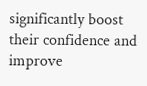significantly boost their confidence and improve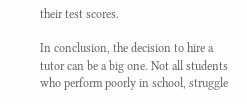their test scores.

In conclusion, the decision to hire a tutor can be a big one. Not all students who perform poorly in school, struggle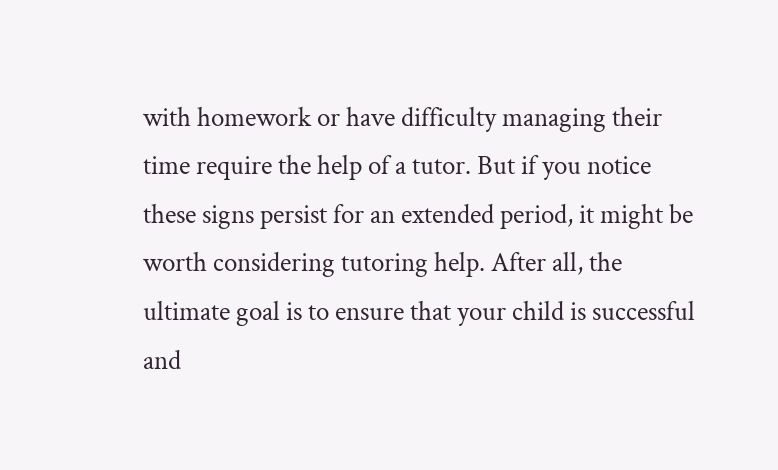with homework or have difficulty managing their time require the help of a tutor. But if you notice these signs persist for an extended period, it might be worth considering tutoring help. After all, the ultimate goal is to ensure that your child is successful and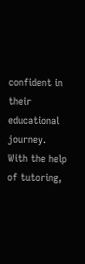confident in their educational journey. With the help of tutoring,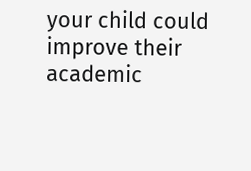your child could improve their academic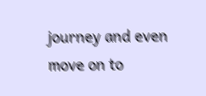journey and even move on to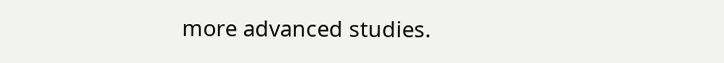more advanced studies.